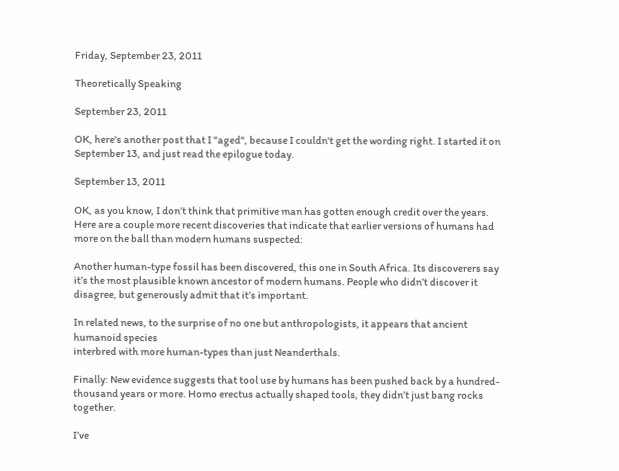Friday, September 23, 2011

Theoretically Speaking

September 23, 2011

OK, here's another post that I "aged", because I couldn't get the wording right. I started it on September 13, and just read the epilogue today.

September 13, 2011

OK, as you know, I don’t think that primitive man has gotten enough credit over the years. Here are a couple more recent discoveries that indicate that earlier versions of humans had more on the ball than modern humans suspected:

Another human-type fossil has been discovered, this one in South Africa. Its discoverers say it’s the most plausible known ancestor of modern humans. People who didn’t discover it disagree, but generously admit that it’s important.

In related news, to the surprise of no one but anthropologists, it appears that ancient humanoid species
interbred with more human-types than just Neanderthals.

Finally: New evidence suggests that tool use by humans has been pushed back by a hundred-thousand years or more. Homo erectus actually shaped tools, they didn’t just bang rocks together.

I’ve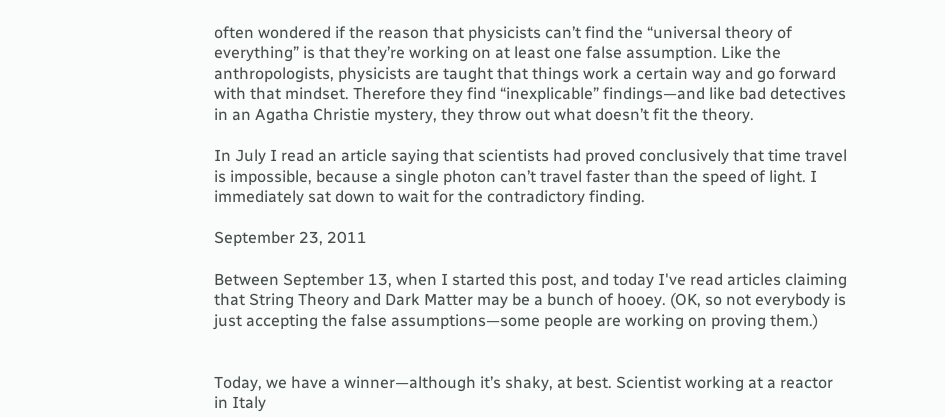often wondered if the reason that physicists can’t find the “universal theory of everything” is that they’re working on at least one false assumption. Like the anthropologists, physicists are taught that things work a certain way and go forward with that mindset. Therefore they find “inexplicable” findings—and like bad detectives in an Agatha Christie mystery, they throw out what doesn’t fit the theory.

In July I read an article saying that scientists had proved conclusively that time travel is impossible, because a single photon can’t travel faster than the speed of light. I immediately sat down to wait for the contradictory finding.

September 23, 2011

Between September 13, when I started this post, and today I've read articles claiming that String Theory and Dark Matter may be a bunch of hooey. (OK, so not everybody is just accepting the false assumptions—some people are working on proving them.)


Today, we have a winner—although it’s shaky, at best. Scientist working at a reactor in Italy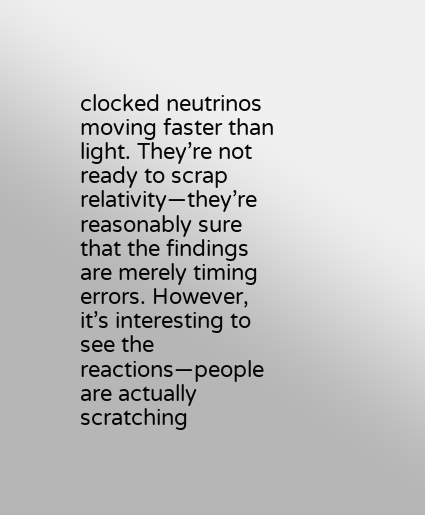clocked neutrinos moving faster than light. They’re not ready to scrap relativity—they’re reasonably sure that the findings are merely timing errors. However, it’s interesting to see the reactions—people are actually scratching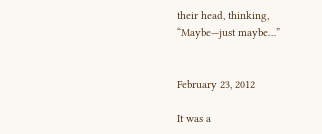their head, thinking, “Maybe—just maybe…”


February 23, 2012

It was a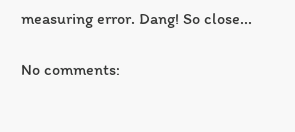measuring error. Dang! So close...

No comments: